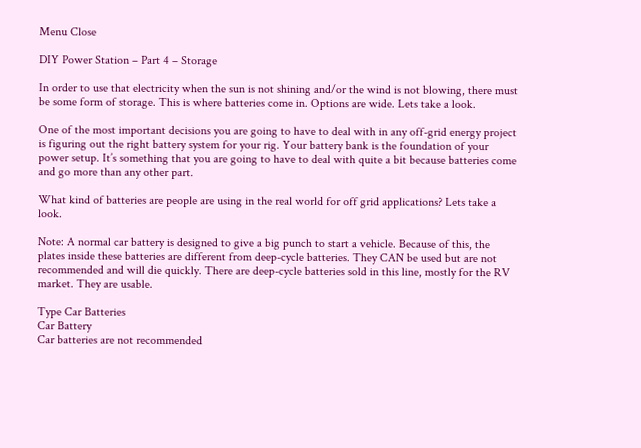Menu Close

DIY Power Station – Part 4 – Storage

In order to use that electricity when the sun is not shining and/or the wind is not blowing, there must be some form of storage. This is where batteries come in. Options are wide. Lets take a look.

One of the most important decisions you are going to have to deal with in any off-grid energy project is figuring out the right battery system for your rig. Your battery bank is the foundation of your power setup. It’s something that you are going to have to deal with quite a bit because batteries come and go more than any other part.

What kind of batteries are people are using in the real world for off grid applications? Lets take a look.

Note: A normal car battery is designed to give a big punch to start a vehicle. Because of this, the plates inside these batteries are different from deep-cycle batteries. They CAN be used but are not recommended and will die quickly. There are deep-cycle batteries sold in this line, mostly for the RV market. They are usable.

Type Car Batteries
Car Battery
Car batteries are not recommended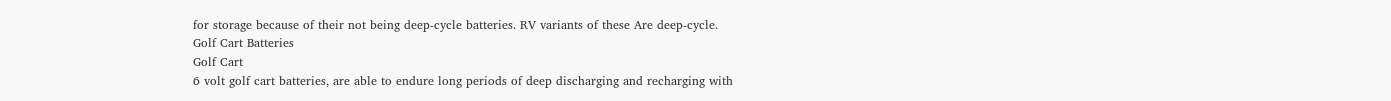for storage because of their not being deep-cycle batteries. RV variants of these Are deep-cycle.
Golf Cart Batteries
Golf Cart
6 volt golf cart batteries, are able to endure long periods of deep discharging and recharging with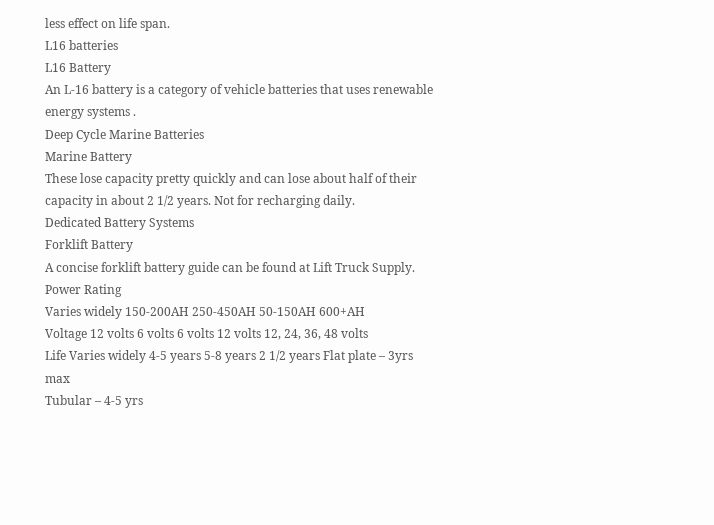less effect on life span.
L16 batteries
L16 Battery
An L-16 battery is a category of vehicle batteries that uses renewable energy systems .
Deep Cycle Marine Batteries
Marine Battery
These lose capacity pretty quickly and can lose about half of their capacity in about 2 1/2 years. Not for recharging daily.
Dedicated Battery Systems
Forklift Battery
A concise forklift battery guide can be found at Lift Truck Supply.
Power Rating
Varies widely 150-200AH 250-450AH 50-150AH 600+AH
Voltage 12 volts 6 volts 6 volts 12 volts 12, 24, 36, 48 volts
Life Varies widely 4-5 years 5-8 years 2 1/2 years Flat plate – 3yrs max
Tubular – 4-5 yrs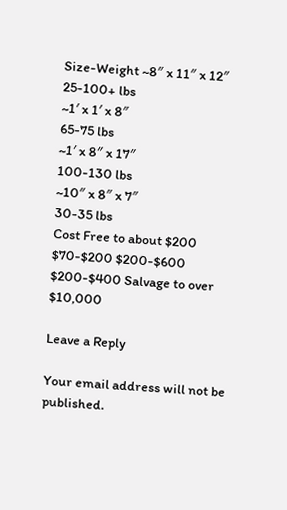Size-Weight ~8″ x 11″ x 12″
25-100+ lbs
~1′ x 1′ x 8″
65-75 lbs
~1′ x 8″ x 17″
100-130 lbs
~10″ x 8″ x 7″
30-35 lbs
Cost Free to about $200 $70-$200 $200-$600 $200-$400 Salvage to over $10,000

Leave a Reply

Your email address will not be published.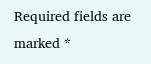Required fields are marked *